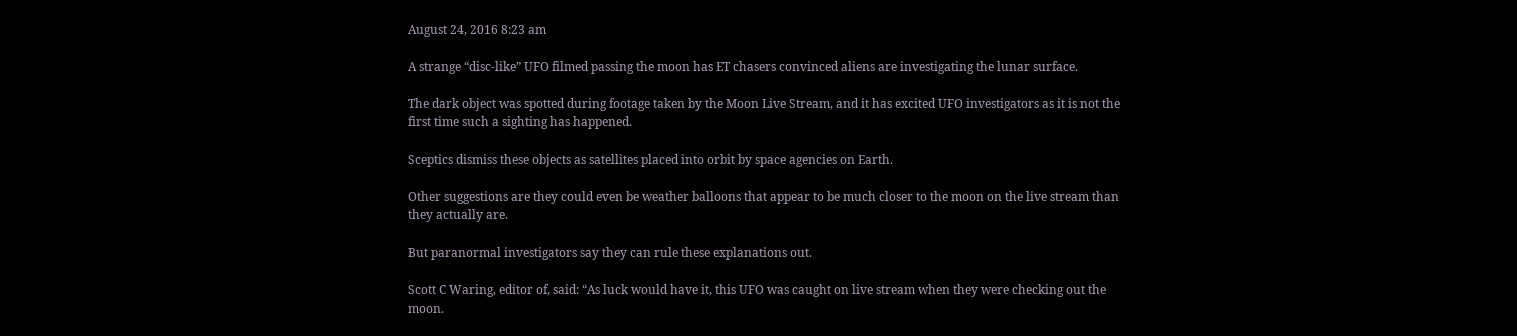August 24, 2016 8:23 am

A strange “disc-like” UFO filmed passing the moon has ET chasers convinced aliens are investigating the lunar surface.

The dark object was spotted during footage taken by the Moon Live Stream, and it has excited UFO investigators as it is not the first time such a sighting has happened.

Sceptics dismiss these objects as satellites placed into orbit by space agencies on Earth.

Other suggestions are they could even be weather balloons that appear to be much closer to the moon on the live stream than they actually are.

But paranormal investigators say they can rule these explanations out.

Scott C Waring, editor of, said: “As luck would have it, this UFO was caught on live stream when they were checking out the moon.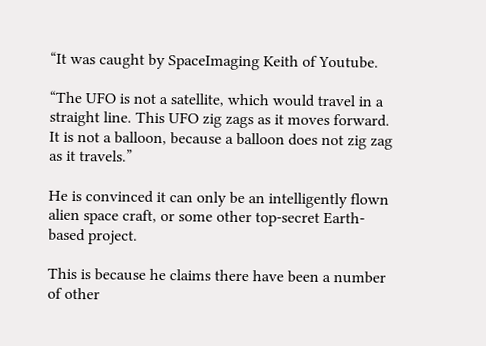“It was caught by SpaceImaging Keith of Youtube.

“The UFO is not a satellite, which would travel in a straight line. This UFO zig zags as it moves forward. It is not a balloon, because a balloon does not zig zag as it travels.”

He is convinced it can only be an intelligently flown alien space craft, or some other top-secret Earth-based project.

This is because he claims there have been a number of other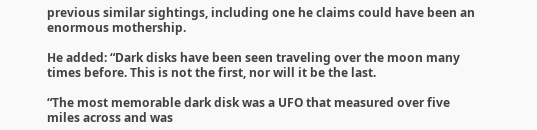previous similar sightings, including one he claims could have been an enormous mothership.

He added: “Dark disks have been seen traveling over the moon many times before. This is not the first, nor will it be the last.

“The most memorable dark disk was a UFO that measured over five miles across and was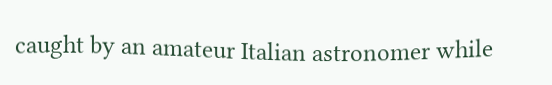caught by an amateur Italian astronomer while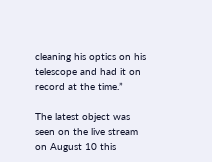cleaning his optics on his telescope and had it on record at the time.”

The latest object was seen on the live stream on August 10 this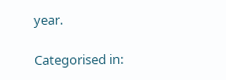year.

Categorised in: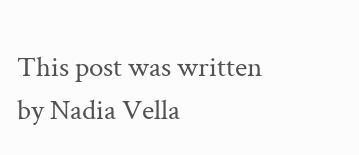This post was written by Nadia Vella